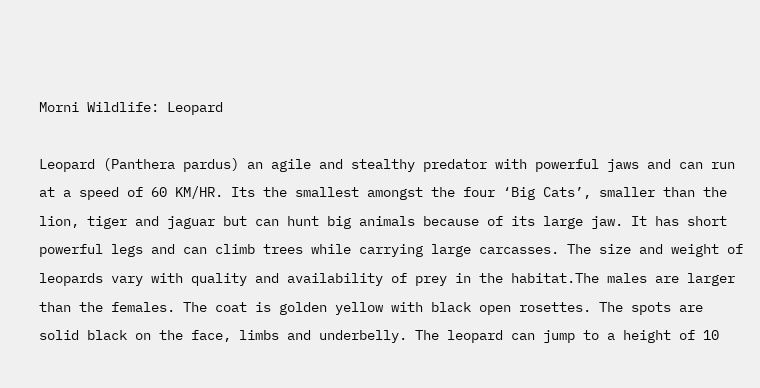Morni Wildlife: Leopard

Leopard (Panthera pardus) an agile and stealthy predator with powerful jaws and can run at a speed of 60 KM/HR. Its the smallest amongst the four ‘Big Cats’, smaller than the lion, tiger and jaguar but can hunt big animals because of its large jaw. It has short powerful legs and can climb trees while carrying large carcasses. The size and weight of leopards vary with quality and availability of prey in the habitat.The males are larger than the females. The coat is golden yellow with black open rosettes. The spots are solid black on the face, limbs and underbelly. The leopard can jump to a height of 10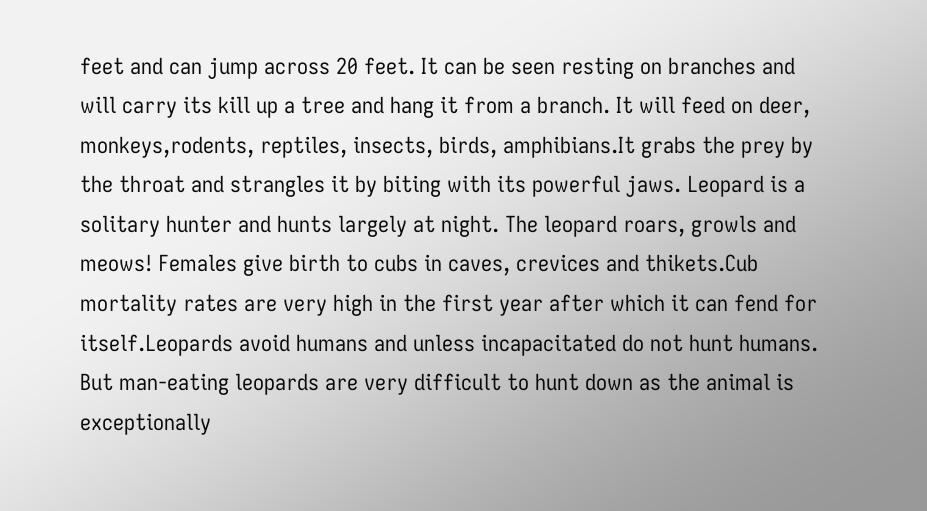feet and can jump across 20 feet. It can be seen resting on branches and will carry its kill up a tree and hang it from a branch. It will feed on deer, monkeys,rodents, reptiles, insects, birds, amphibians.It grabs the prey by the throat and strangles it by biting with its powerful jaws. Leopard is a solitary hunter and hunts largely at night. The leopard roars, growls and meows! Females give birth to cubs in caves, crevices and thikets.Cub mortality rates are very high in the first year after which it can fend for itself.Leopards avoid humans and unless incapacitated do not hunt humans. But man-eating leopards are very difficult to hunt down as the animal is exceptionally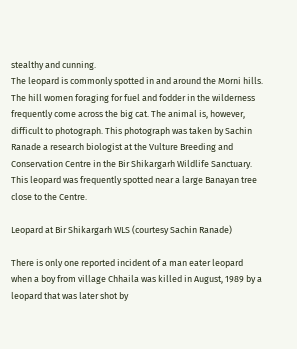stealthy and cunning.
The leopard is commonly spotted in and around the Morni hills. The hill women foraging for fuel and fodder in the wilderness frequently come across the big cat. The animal is, however, difficult to photograph. This photograph was taken by Sachin Ranade a research biologist at the Vulture Breeding and Conservation Centre in the Bir Shikargarh Wildlife Sanctuary. This leopard was frequently spotted near a large Banayan tree close to the Centre.

Leopard at Bir Shikargarh WLS (courtesy Sachin Ranade)

There is only one reported incident of a man eater leopard when a boy from village Chhaila was killed in August, 1989 by a leopard that was later shot by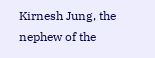Kirnesh Jung, the nephew of the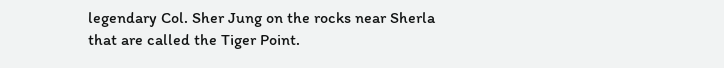legendary Col. Sher Jung on the rocks near Sherla that are called the Tiger Point.